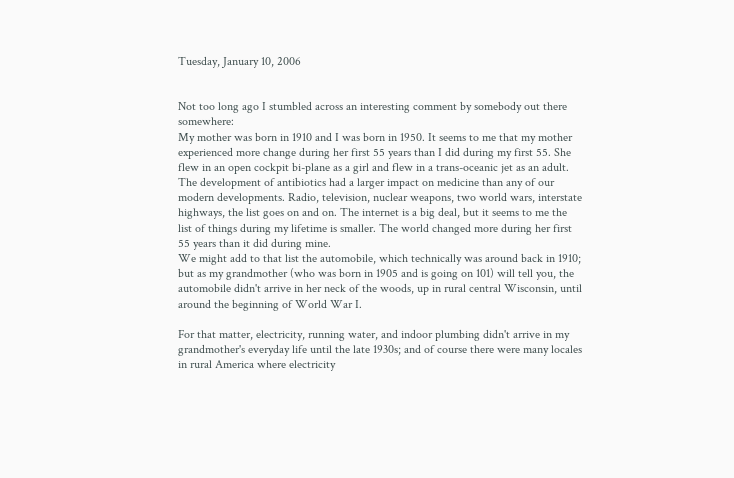Tuesday, January 10, 2006


Not too long ago I stumbled across an interesting comment by somebody out there somewhere:
My mother was born in 1910 and I was born in 1950. It seems to me that my mother experienced more change during her first 55 years than I did during my first 55. She flew in an open cockpit bi-plane as a girl and flew in a trans-oceanic jet as an adult. The development of antibiotics had a larger impact on medicine than any of our modern developments. Radio, television, nuclear weapons, two world wars, interstate highways, the list goes on and on. The internet is a big deal, but it seems to me the list of things during my lifetime is smaller. The world changed more during her first 55 years than it did during mine.
We might add to that list the automobile, which technically was around back in 1910; but as my grandmother (who was born in 1905 and is going on 101) will tell you, the automobile didn't arrive in her neck of the woods, up in rural central Wisconsin, until around the beginning of World War I.

For that matter, electricity, running water, and indoor plumbing didn't arrive in my grandmother's everyday life until the late 1930s; and of course there were many locales in rural America where electricity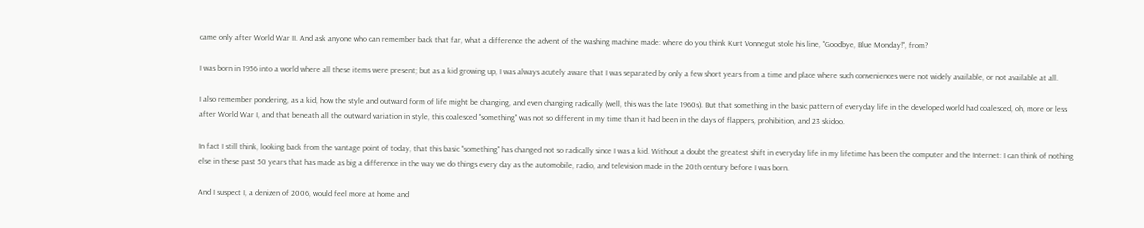came only after World War II. And ask anyone who can remember back that far, what a difference the advent of the washing machine made: where do you think Kurt Vonnegut stole his line, "Goodbye, Blue Monday!", from?

I was born in 1956 into a world where all these items were present; but as a kid growing up, I was always acutely aware that I was separated by only a few short years from a time and place where such conveniences were not widely available, or not available at all.

I also remember pondering, as a kid, how the style and outward form of life might be changing, and even changing radically (well, this was the late 1960s). But that something in the basic pattern of everyday life in the developed world had coalesced, oh, more or less after World War I, and that beneath all the outward variation in style, this coalesced "something" was not so different in my time than it had been in the days of flappers, prohibition, and 23 skidoo.

In fact I still think, looking back from the vantage point of today, that this basic "something" has changed not so radically since I was a kid. Without a doubt the greatest shift in everyday life in my lifetime has been the computer and the Internet: I can think of nothing else in these past 50 years that has made as big a difference in the way we do things every day as the automobile, radio, and television made in the 20th century before I was born.

And I suspect I, a denizen of 2006, would feel more at home and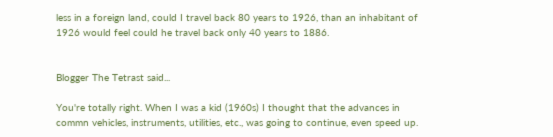less in a foreign land, could I travel back 80 years to 1926, than an inhabitant of 1926 would feel could he travel back only 40 years to 1886.


Blogger The Tetrast said...

You're totally right. When I was a kid (1960s) I thought that the advances in commn vehicles, instruments, utilities, etc., was going to continue, even speed up.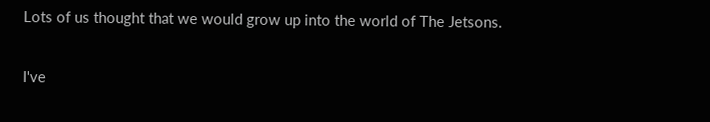Lots of us thought that we would grow up into the world of The Jetsons.

I've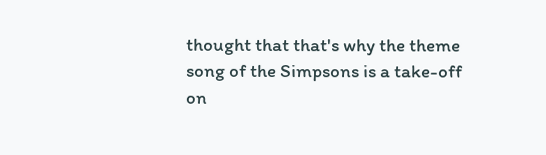thought that that's why the theme song of the Simpsons is a take-off on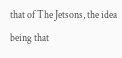that of The Jetsons, the idea being that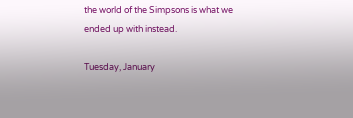the world of the Simpsons is what we ended up with instead.

Tuesday, January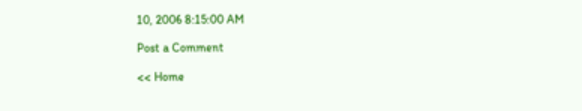10, 2006 8:15:00 AM

Post a Comment

<< Home